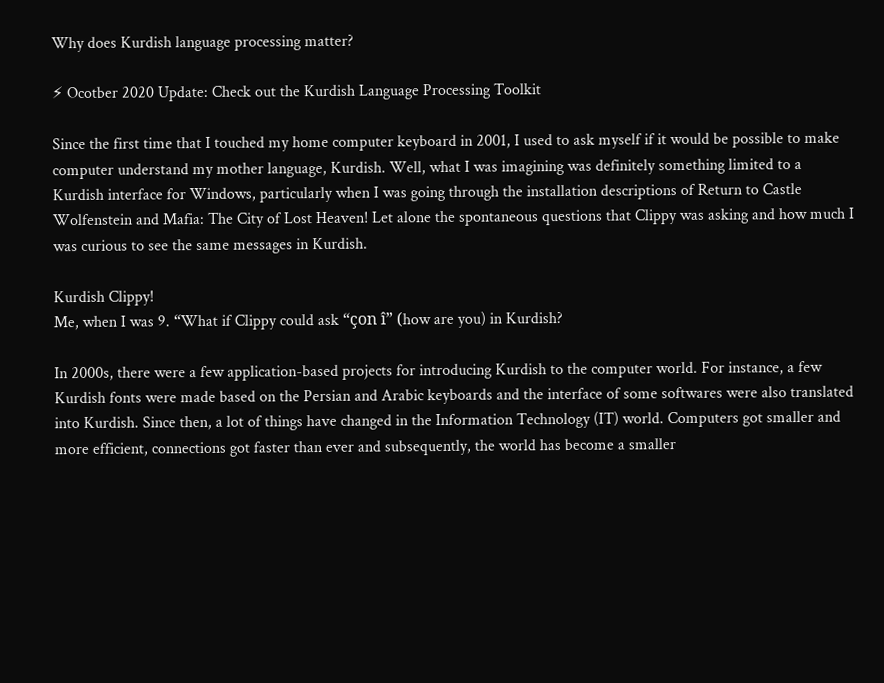Why does Kurdish language processing matter?

⚡ Ocotber 2020 Update: Check out the Kurdish Language Processing Toolkit

Since the first time that I touched my home computer keyboard in 2001, I used to ask myself if it would be possible to make computer understand my mother language, Kurdish. Well, what I was imagining was definitely something limited to a Kurdish interface for Windows, particularly when I was going through the installation descriptions of Return to Castle Wolfenstein and Mafia: The City of Lost Heaven! Let alone the spontaneous questions that Clippy was asking and how much I was curious to see the same messages in Kurdish.

Kurdish Clippy!
Me, when I was 9. “What if Clippy could ask “çon î” (how are you) in Kurdish?

In 2000s, there were a few application-based projects for introducing Kurdish to the computer world. For instance, a few Kurdish fonts were made based on the Persian and Arabic keyboards and the interface of some softwares were also translated into Kurdish. Since then, a lot of things have changed in the Information Technology (IT) world. Computers got smaller and more efficient, connections got faster than ever and subsequently, the world has become a smaller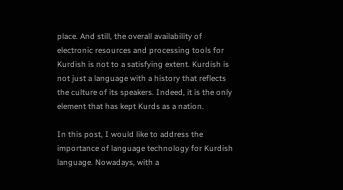place. And still, the overall availability of electronic resources and processing tools for Kurdish is not to a satisfying extent. Kurdish is not just a language with a history that reflects the culture of its speakers. Indeed, it is the only element that has kept Kurds as a nation.

In this post, I would like to address the importance of language technology for Kurdish language. Nowadays, with a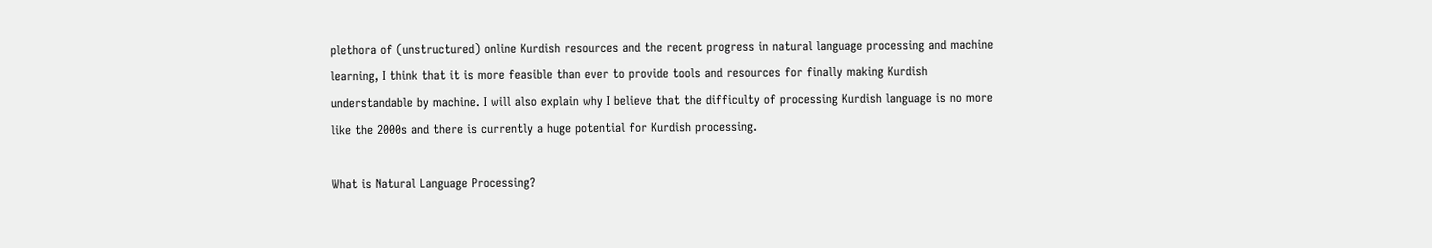plethora of (unstructured) online Kurdish resources and the recent progress in natural language processing and machine learning, I think that it is more feasible than ever to provide tools and resources for finally making Kurdish understandable by machine. I will also explain why I believe that the difficulty of processing Kurdish language is no more like the 2000s and there is currently a huge potential for Kurdish processing.

What is Natural Language Processing?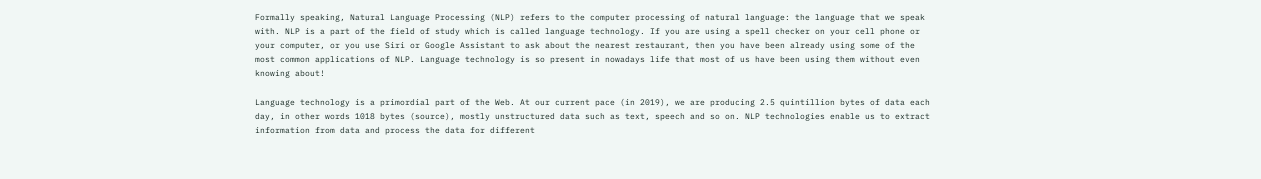Formally speaking, Natural Language Processing (NLP) refers to the computer processing of natural language: the language that we speak with. NLP is a part of the field of study which is called language technology. If you are using a spell checker on your cell phone or your computer, or you use Siri or Google Assistant to ask about the nearest restaurant, then you have been already using some of the most common applications of NLP. Language technology is so present in nowadays life that most of us have been using them without even knowing about!

Language technology is a primordial part of the Web. At our current pace (in 2019), we are producing 2.5 quintillion bytes of data each day, in other words 1018 bytes (source), mostly unstructured data such as text, speech and so on. NLP technologies enable us to extract information from data and process the data for different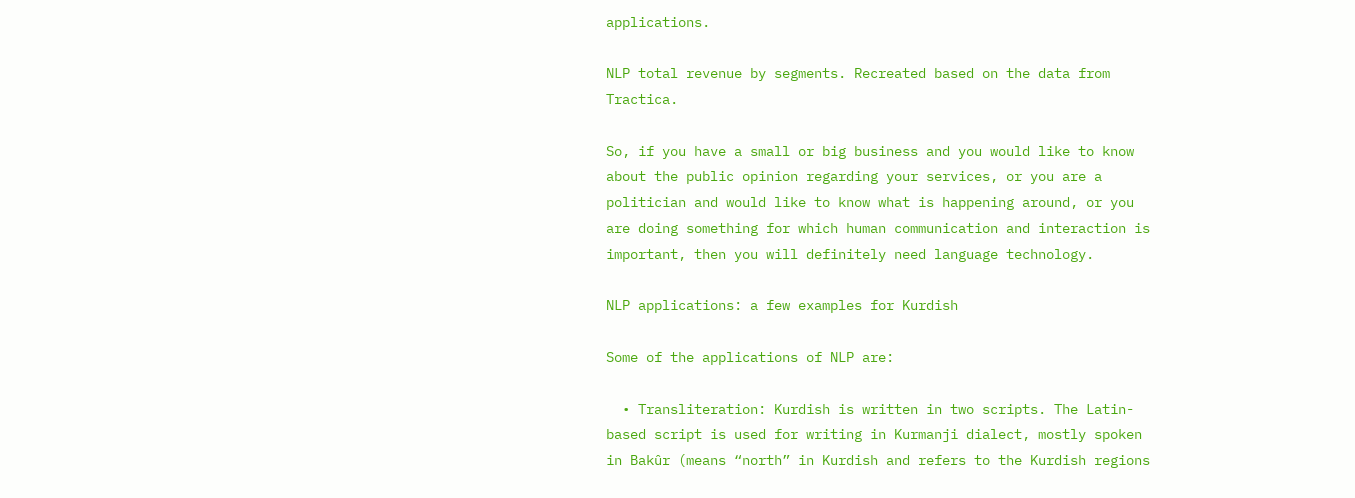applications.

NLP total revenue by segments. Recreated based on the data from Tractica.

So, if you have a small or big business and you would like to know about the public opinion regarding your services, or you are a politician and would like to know what is happening around, or you are doing something for which human communication and interaction is important, then you will definitely need language technology.

NLP applications: a few examples for Kurdish

Some of the applications of NLP are:

  • Transliteration: Kurdish is written in two scripts. The Latin-based script is used for writing in Kurmanji dialect, mostly spoken in Bakûr (means “north” in Kurdish and refers to the Kurdish regions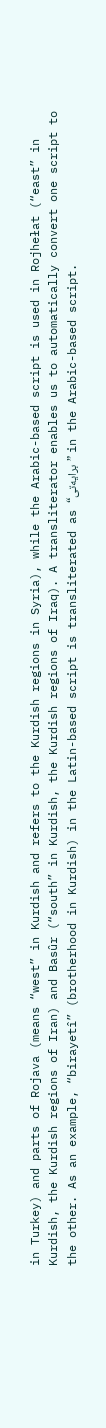in Turkey) and parts of Rojava (means “west” in Kurdish and refers to the Kurdish regions in Syria), while the Arabic-based script is used in Rojhełat (“east” in Kurdish, the Kurdish regions of Iran) and Basûr (“south” in Kurdish, the Kurdish regions of Iraq). A transliterator enables us to automatically convert one script to the other. As an example, “birayetî” (brotherhood in Kurdish) in the Latin-based script is transliterated as “برایەتی” in the Arabic-based script.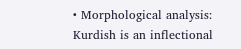• Morphological analysis: Kurdish is an inflectional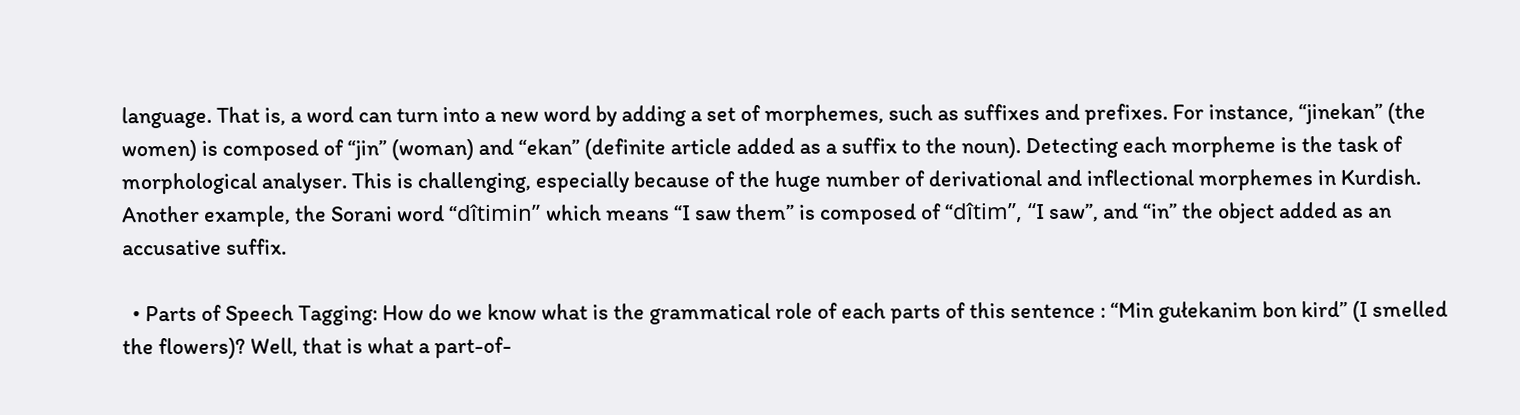language. That is, a word can turn into a new word by adding a set of morphemes, such as suffixes and prefixes. For instance, “jinekan” (the women) is composed of “jin” (woman) and “ekan” (definite article added as a suffix to the noun). Detecting each morpheme is the task of morphological analyser. This is challenging, especially because of the huge number of derivational and inflectional morphemes in Kurdish. Another example, the Sorani word “dîtimin” which means “I saw them” is composed of “dîtim”, “I saw”, and “in” the object added as an accusative suffix.

  • Parts of Speech Tagging: How do we know what is the grammatical role of each parts of this sentence : “Min gułekanim bon kird” (I smelled the flowers)? Well, that is what a part-of-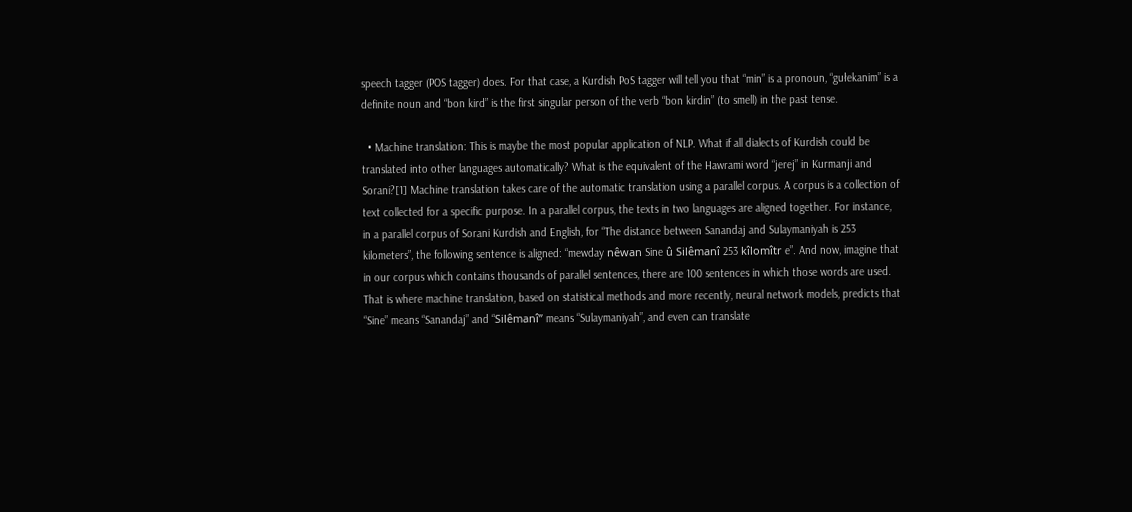speech tagger (POS tagger) does. For that case, a Kurdish PoS tagger will tell you that “min” is a pronoun, “gułekanim” is a definite noun and “bon kird” is the first singular person of the verb “bon kirdin” (to smell) in the past tense.

  • Machine translation: This is maybe the most popular application of NLP. What if all dialects of Kurdish could be translated into other languages automatically? What is the equivalent of the Hawrami word “jerej” in Kurmanji and Sorani?[1] Machine translation takes care of the automatic translation using a parallel corpus. A corpus is a collection of text collected for a specific purpose. In a parallel corpus, the texts in two languages are aligned together. For instance, in a parallel corpus of Sorani Kurdish and English, for “The distance between Sanandaj and Sulaymaniyah is 253 kilometers”, the following sentence is aligned: “mewday nêwan Sine û Silêmanî 253 kîlomîtr e”. And now, imagine that in our corpus which contains thousands of parallel sentences, there are 100 sentences in which those words are used. That is where machine translation, based on statistical methods and more recently, neural network models, predicts that “Sine” means “Sanandaj” and “Silêmanî” means “Sulaymaniyah”, and even can translate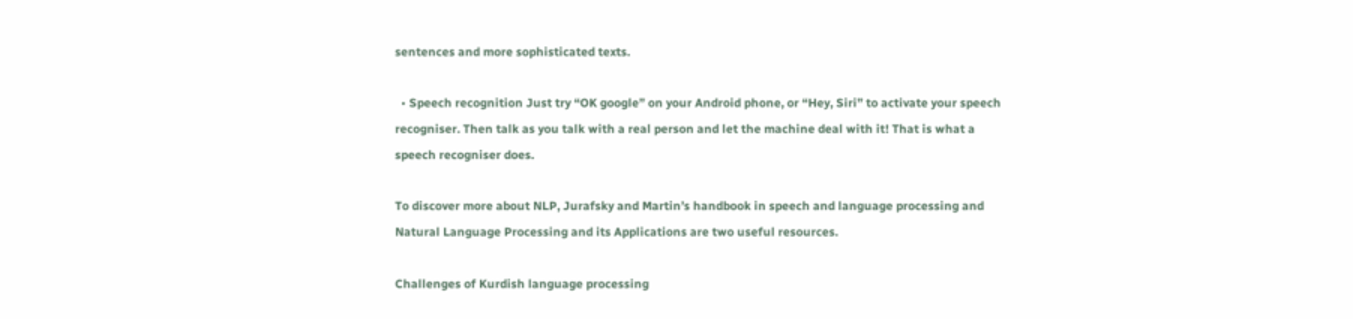sentences and more sophisticated texts.

  • Speech recognition Just try “OK google” on your Android phone, or “Hey, Siri” to activate your speech recogniser. Then talk as you talk with a real person and let the machine deal with it! That is what a speech recogniser does.

To discover more about NLP, Jurafsky and Martin’s handbook in speech and language processing and Natural Language Processing and its Applications are two useful resources.

Challenges of Kurdish language processing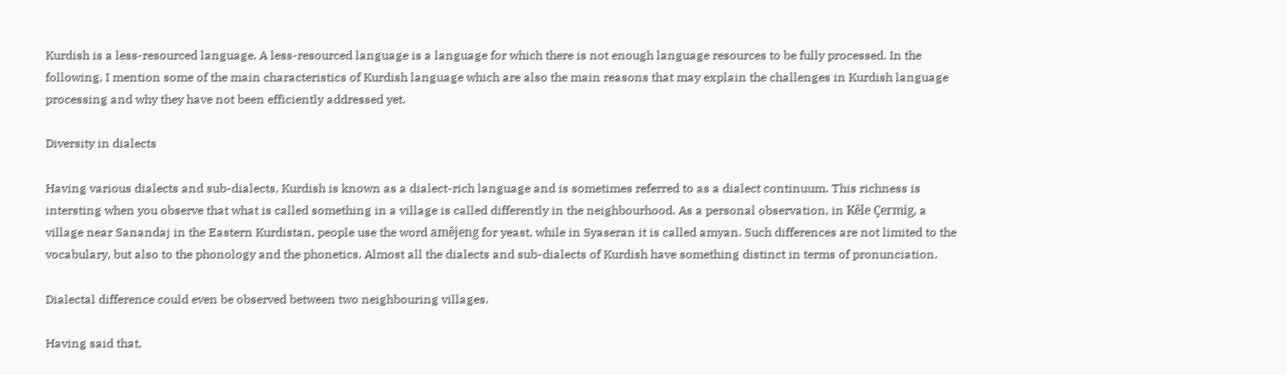Kurdish is a less-resourced language. A less-resourced language is a language for which there is not enough language resources to be fully processed. In the following, I mention some of the main characteristics of Kurdish language which are also the main reasons that may explain the challenges in Kurdish language processing and why they have not been efficiently addressed yet.

Diversity in dialects

Having various dialects and sub-dialects, Kurdish is known as a dialect-rich language and is sometimes referred to as a dialect continuum. This richness is intersting when you observe that what is called something in a village is called differently in the neighbourhood. As a personal observation, in Kêle Çermig, a village near Sanandaj in the Eastern Kurdistan, people use the word amêjeng for yeast, while in Syaseran it is called amyan. Such differences are not limited to the vocabulary, but also to the phonology and the phonetics. Almost all the dialects and sub-dialects of Kurdish have something distinct in terms of pronunciation.

Dialectal difference could even be observed between two neighbouring villages.

Having said that,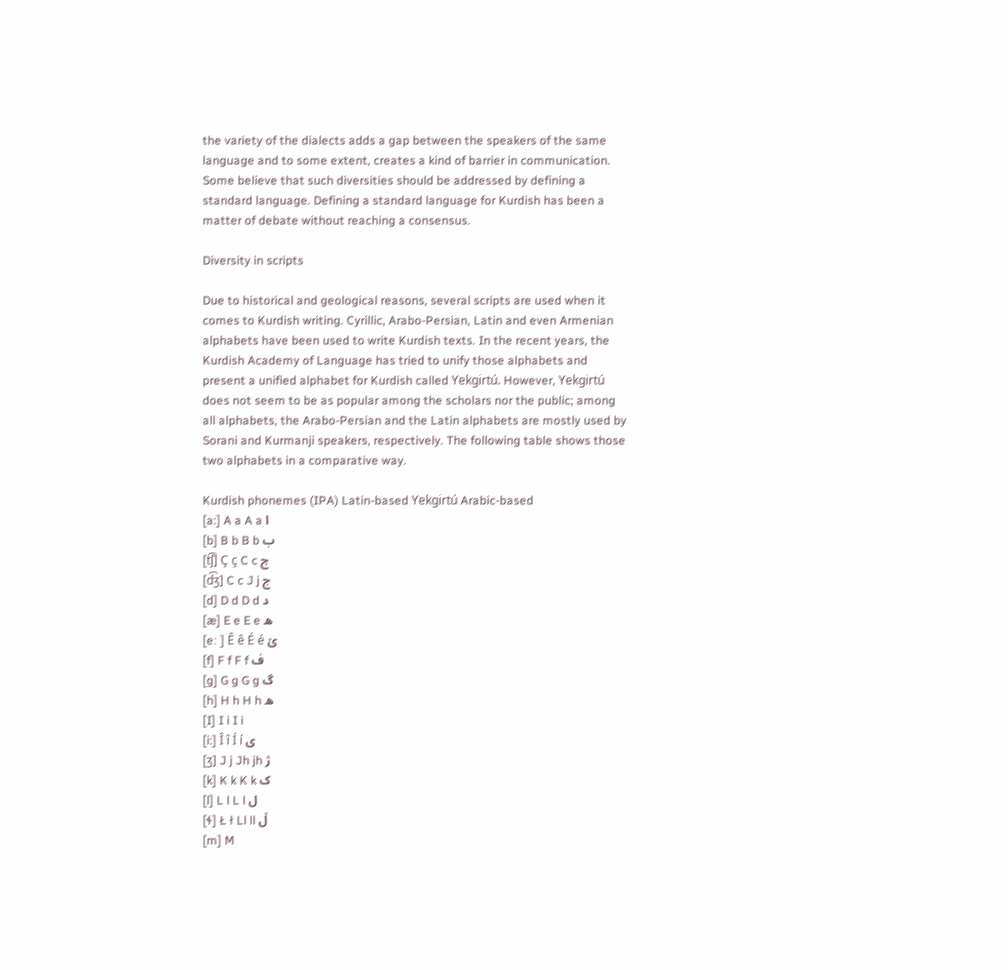the variety of the dialects adds a gap between the speakers of the same language and to some extent, creates a kind of barrier in communication. Some believe that such diversities should be addressed by defining a standard language. Defining a standard language for Kurdish has been a matter of debate without reaching a consensus.

Diversity in scripts

Due to historical and geological reasons, several scripts are used when it comes to Kurdish writing. Cyrillic, Arabo-Persian, Latin and even Armenian alphabets have been used to write Kurdish texts. In the recent years, the Kurdish Academy of Language has tried to unify those alphabets and present a unified alphabet for Kurdish called Yekgirtú. However, Yekgirtú does not seem to be as popular among the scholars nor the public; among all alphabets, the Arabo-Persian and the Latin alphabets are mostly used by Sorani and Kurmanji speakers, respectively. The following table shows those two alphabets in a comparative way.

Kurdish phonemes (IPA) Latin-based Yekgirtú Arabic-based
[a:] A a A a ا
[b] B b B b ب
[t͡ʃ] Ç ç C c چ
[d͡ʒ] C c J j ج
[d] D d D d د
[æ] E e E e ه
[eː ] Ê ê É é ێ
[f] F f F f ف
[g] G g G g گ
[h] H h H h ھ
[I] I i I i
[i:] Î î Í í ى
[ʒ] J j Jh jh ژ
[k] K k K k ک
[l] L l L l ل
[ɬ] Ł ł Ll ll ڵ
[m] M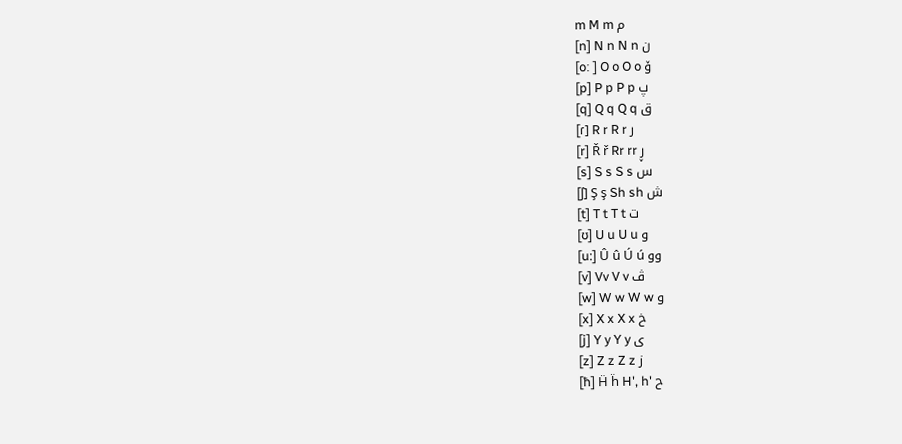m M m م
[n] N n N n ن
[oː ] O o O o ۆ
[p] P p P p پ
[q] Q q Q q ق
[ɾ] R r R r ر
[r] Ř ř Rr rr ڕ
[s] S s S s س
[ʃ] Ş ş Sh sh ش
[t] T t T t ت
[ʊ] U u U u و
[u:] Û û Ú ú وو
[v] Vv V v ڤ
[w] W w W w و
[x] X x X x خ
[j] Y y Y y ى
[z] Z z Z z ز
[ħ] Ḧ ḧ H', h' ح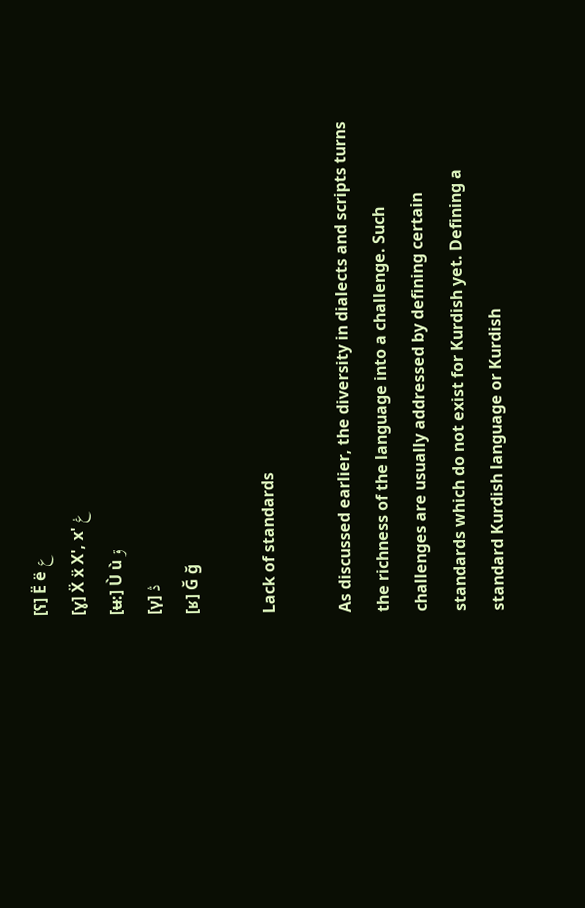[ʕ] Ë ë ع
[ɣ] Ẍ ẍ X', x' غ
[ʉ:] Ù ù ۊ
[γ] ڎ
[ʁ] Ğ ğ

Lack of standards

As discussed earlier, the diversity in dialects and scripts turns the richness of the language into a challenge. Such challenges are usually addressed by defining certain standards which do not exist for Kurdish yet. Defining a standard Kurdish language or Kurdish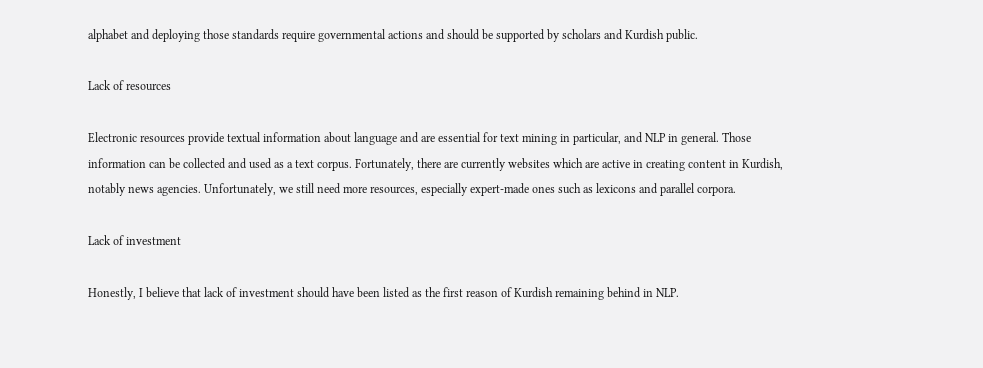alphabet and deploying those standards require governmental actions and should be supported by scholars and Kurdish public.

Lack of resources

Electronic resources provide textual information about language and are essential for text mining in particular, and NLP in general. Those information can be collected and used as a text corpus. Fortunately, there are currently websites which are active in creating content in Kurdish, notably news agencies. Unfortunately, we still need more resources, especially expert-made ones such as lexicons and parallel corpora.

Lack of investment

Honestly, I believe that lack of investment should have been listed as the first reason of Kurdish remaining behind in NLP.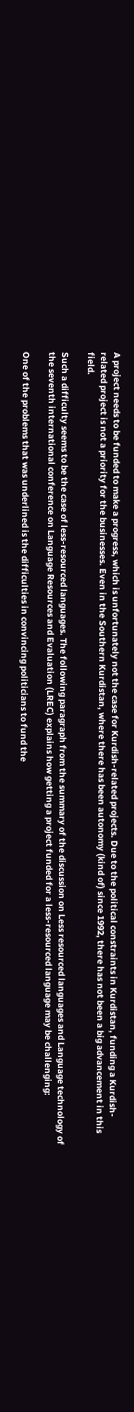A project needs to be funded to make a progress, which is unfortunately not the case for Kurdish-related projects. Due to the political constraints in Kurdistan, funding a Kurdish-related project is not a priority for the businesses. Even in the Southern Kurdistan, where there has been autonomy (kind of) since 1992, there has not been a big advancement in this field.

Such a difficulty seems to be the case of less-resourced languages. The following paragraph from the summary of the discussion on Less resourced languages and Language technology of the seventh international conference on Language Resources and Evaluation (LREC) explains how getting a project funded for a less-resourced language may be challenging:

One of the problems that was underlined is the difficulties in convincing politicians to fund the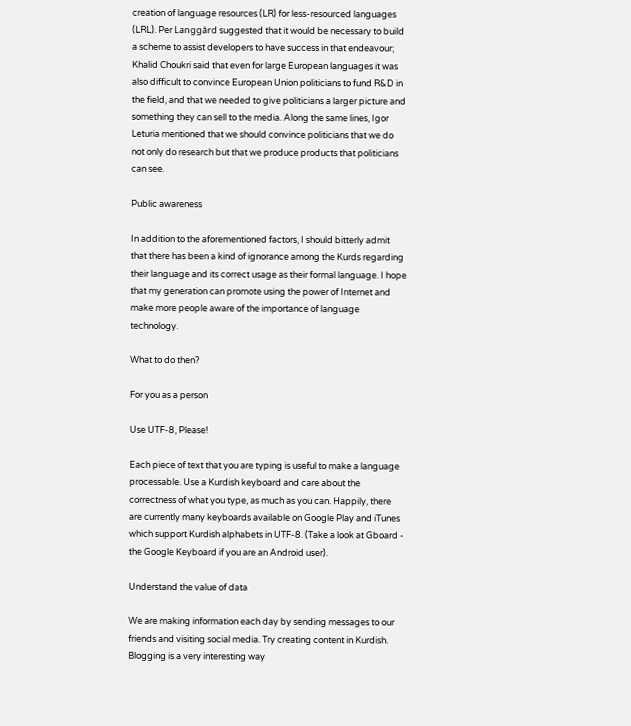creation of language resources (LR) for less-resourced languages (LRL). Per Langgård suggested that it would be necessary to build a scheme to assist developers to have success in that endeavour; Khalid Choukri said that even for large European languages it was also difficult to convince European Union politicians to fund R&D in the field, and that we needed to give politicians a larger picture and something they can sell to the media. Along the same lines, Igor Leturia mentioned that we should convince politicians that we do not only do research but that we produce products that politicians can see.

Public awareness

In addition to the aforementioned factors, I should bitterly admit that there has been a kind of ignorance among the Kurds regarding their language and its correct usage as their formal language. I hope that my generation can promote using the power of Internet and make more people aware of the importance of language technology.

What to do then?

For you as a person

Use UTF-8, Please!

Each piece of text that you are typing is useful to make a language processable. Use a Kurdish keyboard and care about the correctness of what you type, as much as you can. Happily, there are currently many keyboards available on Google Play and iTunes which support Kurdish alphabets in UTF-8. (Take a look at Gboard - the Google Keyboard if you are an Android user).

Understand the value of data

We are making information each day by sending messages to our friends and visiting social media. Try creating content in Kurdish. Blogging is a very interesting way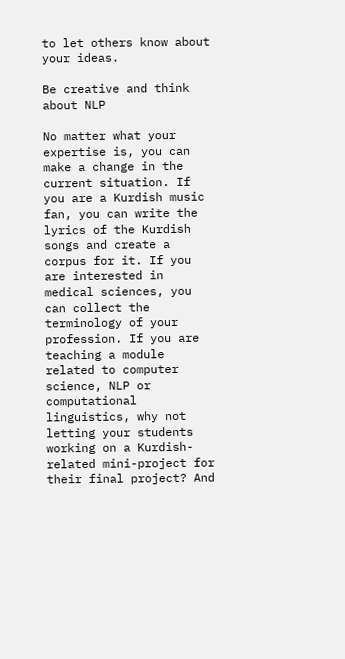to let others know about your ideas.

Be creative and think about NLP

No matter what your expertise is, you can make a change in the current situation. If you are a Kurdish music fan, you can write the lyrics of the Kurdish songs and create a corpus for it. If you are interested in medical sciences, you can collect the terminology of your profession. If you are teaching a module related to computer science, NLP or computational linguistics, why not letting your students working on a Kurdish-related mini-project for their final project? And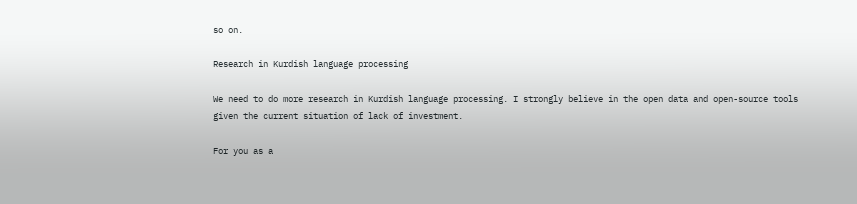so on.

Research in Kurdish language processing

We need to do more research in Kurdish language processing. I strongly believe in the open data and open-source tools given the current situation of lack of investment.

For you as a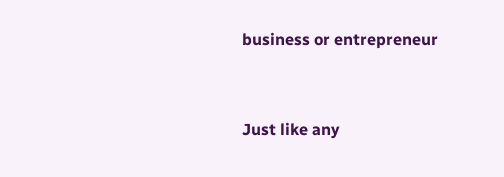business or entrepreneur


Just like any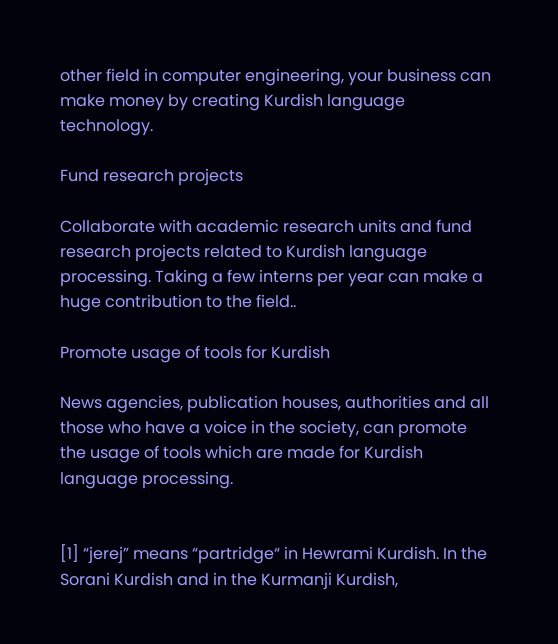other field in computer engineering, your business can make money by creating Kurdish language technology.

Fund research projects

Collaborate with academic research units and fund research projects related to Kurdish language processing. Taking a few interns per year can make a huge contribution to the field..

Promote usage of tools for Kurdish

News agencies, publication houses, authorities and all those who have a voice in the society, can promote the usage of tools which are made for Kurdish language processing.


[1] “jerej” means “partridge“ in Hewrami Kurdish. In the Sorani Kurdish and in the Kurmanji Kurdish,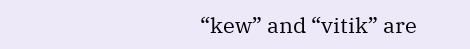“kew” and “vitik” are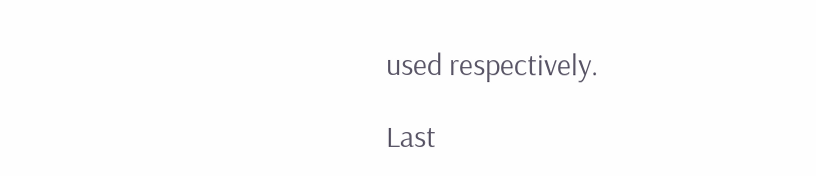used respectively.

Last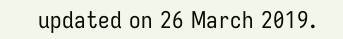updated on 26 March 2019.